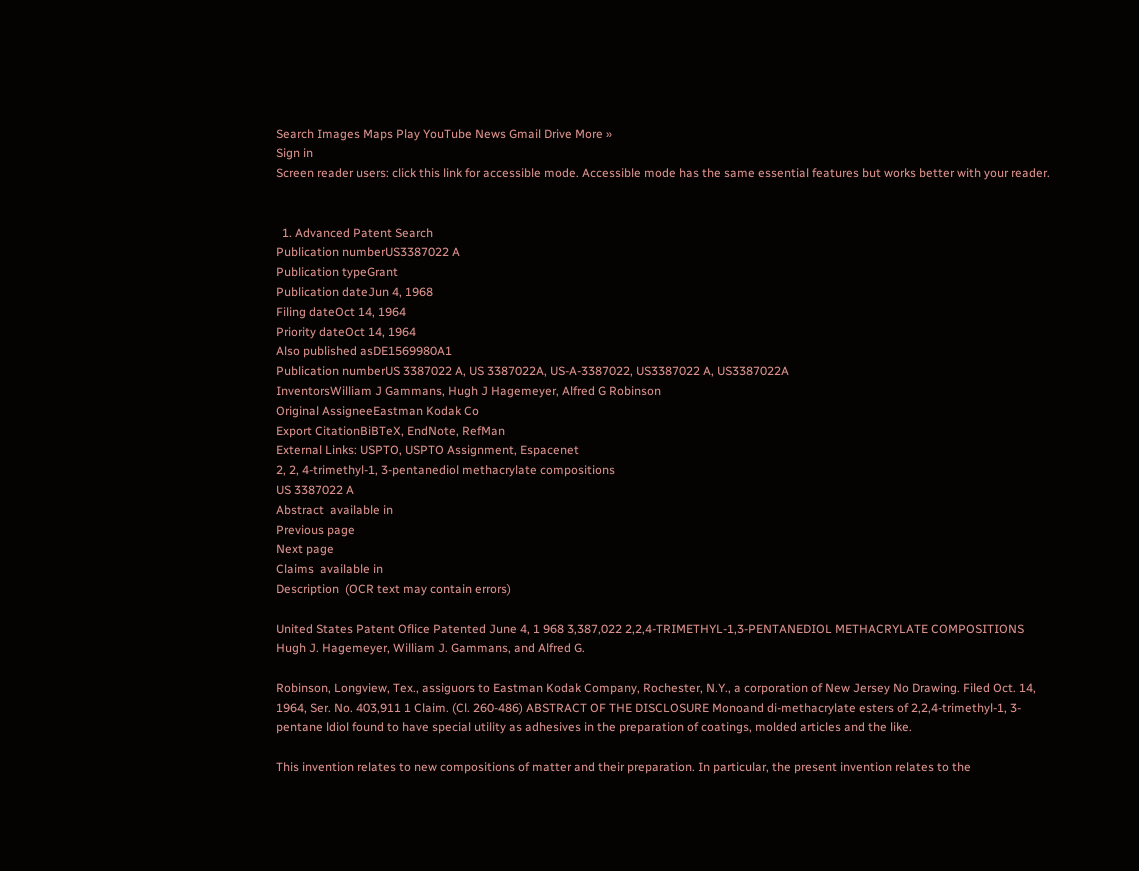Search Images Maps Play YouTube News Gmail Drive More »
Sign in
Screen reader users: click this link for accessible mode. Accessible mode has the same essential features but works better with your reader.


  1. Advanced Patent Search
Publication numberUS3387022 A
Publication typeGrant
Publication dateJun 4, 1968
Filing dateOct 14, 1964
Priority dateOct 14, 1964
Also published asDE1569980A1
Publication numberUS 3387022 A, US 3387022A, US-A-3387022, US3387022 A, US3387022A
InventorsWilliam J Gammans, Hugh J Hagemeyer, Alfred G Robinson
Original AssigneeEastman Kodak Co
Export CitationBiBTeX, EndNote, RefMan
External Links: USPTO, USPTO Assignment, Espacenet
2, 2, 4-trimethyl-1, 3-pentanediol methacrylate compositions
US 3387022 A
Abstract  available in
Previous page
Next page
Claims  available in
Description  (OCR text may contain errors)

United States Patent Oflice Patented June 4, 1 968 3,387,022 2,2,4-TRIMETHYL-1,3-PENTANEDIOL METHACRYLATE COMPOSITIONS Hugh J. Hagemeyer, William J. Gammans, and Alfred G.

Robinson, Longview, Tex., assiguors to Eastman Kodak Company, Rochester, N.Y., a corporation of New Jersey No Drawing. Filed Oct. 14, 1964, Ser. No. 403,911 1 Claim. (Cl. 260-486) ABSTRACT OF THE DISCLOSURE Monoand di-methacrylate esters of 2,2,4-trimethyl-1, 3-pentane ldiol found to have special utility as adhesives in the preparation of coatings, molded articles and the like.

This invention relates to new compositions of matter and their preparation. In particular, the present invention relates to the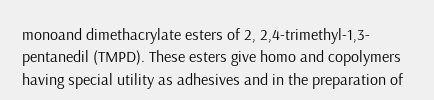monoand dimethacrylate esters of 2, 2,4-trimethyl-1,3-pentanedil (TMPD). These esters give homo and copolymers having special utility as adhesives and in the preparation of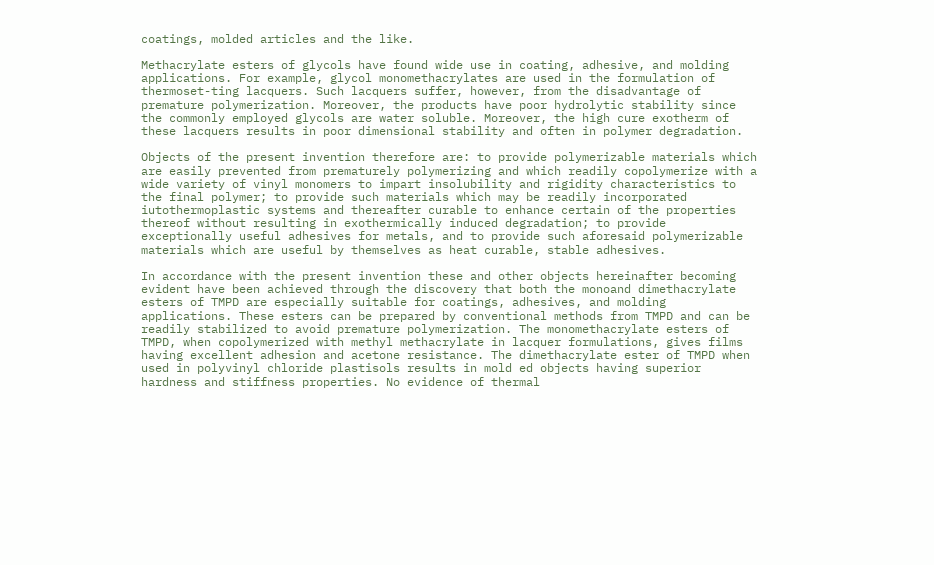coatings, molded articles and the like.

Methacrylate esters of glycols have found wide use in coating, adhesive, and molding applications. For example, glycol monomethacrylates are used in the formulation of thermoset-ting lacquers. Such lacquers suffer, however, from the disadvantage of premature polymerization. Moreover, the products have poor hydrolytic stability since the commonly employed glycols are water soluble. Moreover, the high cure exotherm of these lacquers results in poor dimensional stability and often in polymer degradation.

Objects of the present invention therefore are: to provide polymerizable materials which are easily prevented from prematurely polymerizing and which readily copolymerize with a wide variety of vinyl monomers to impart insolubility and rigidity characteristics to the final polymer; to provide such materials which may be readily incorporated iutothermoplastic systems and thereafter curable to enhance certain of the properties thereof without resulting in exothermically induced degradation; to provide exceptionally useful adhesives for metals, and to provide such aforesaid polymerizable materials which are useful by themselves as heat curable, stable adhesives.

In accordance with the present invention these and other objects hereinafter becoming evident have been achieved through the discovery that both the monoand dimethacrylate esters of TMPD are especially suitable for coatings, adhesives, and molding applications. These esters can be prepared by conventional methods from TMPD and can be readily stabilized to avoid premature polymerization. The monomethacrylate esters of TMPD, when copolymerized with methyl methacrylate in lacquer formulations, gives films having excellent adhesion and acetone resistance. The dimethacrylate ester of TMPD when used in polyvinyl chloride plastisols results in mold ed objects having superior hardness and stiffness properties. No evidence of thermal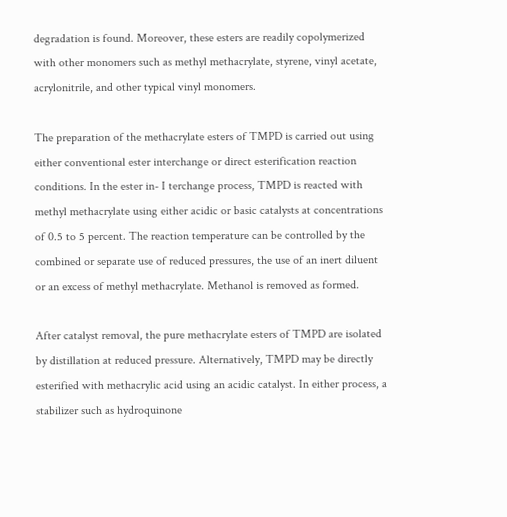degradation is found. Moreover, these esters are readily copolymerized with other monomers such as methyl methacrylate, styrene, vinyl acetate, acrylonitrile, and other typical vinyl monomers.

The preparation of the methacrylate esters of TMPD is carried out using either conventional ester interchange or direct esterification reaction conditions. In the ester in- I terchange process, TMPD is reacted with methyl methacrylate using either acidic or basic catalysts at concentrations of 0.5 to 5 percent. The reaction temperature can be controlled by the combined or separate use of reduced pressures, the use of an inert diluent or an excess of methyl methacrylate. Methanol is removed as formed.

After catalyst removal, the pure methacrylate esters of TMPD are isolated by distillation at reduced pressure. Alternatively, TMPD may be directly esterified with methacrylic acid using an acidic catalyst. In either process, a stabilizer such as hydroquinone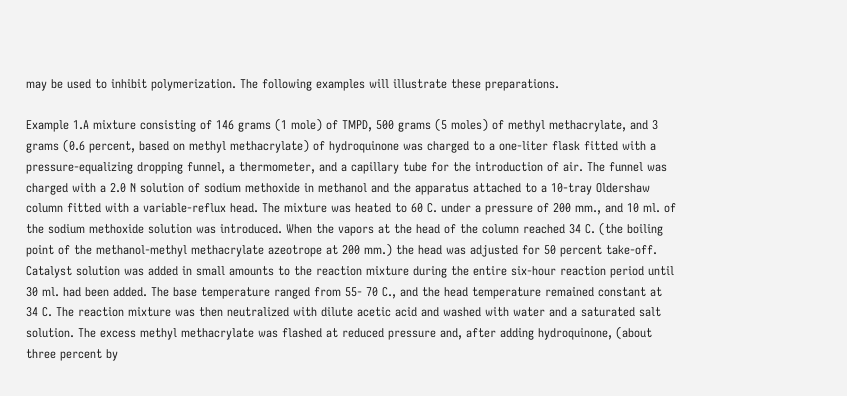may be used to inhibit polymerization. The following examples will illustrate these preparations.

Example 1.A mixture consisting of 146 grams (1 mole) of TMPD, 500 grams (5 moles) of methyl methacrylate, and 3 grams (0.6 percent, based on methyl methacrylate) of hydroquinone was charged to a one-liter flask fitted with a pressure-equalizing dropping funnel, a thermometer, and a capillary tube for the introduction of air. The funnel was charged with a 2.0 N solution of sodium methoxide in methanol and the apparatus attached to a 10-tray Oldershaw column fitted with a variable-reflux head. The mixture was heated to 60 C. under a pressure of 200 mm., and 10 ml. of the sodium methoxide solution was introduced. When the vapors at the head of the column reached 34 C. (the boiling point of the methanol-methyl methacrylate azeotrope at 200 mm.) the head was adjusted for 50 percent take-off. Catalyst solution was added in small amounts to the reaction mixture during the entire six-hour reaction period until 30 ml. had been added. The base temperature ranged from 55- 70 C., and the head temperature remained constant at 34 C. The reaction mixture was then neutralized with dilute acetic acid and washed with water and a saturated salt solution. The excess methyl methacrylate was flashed at reduced pressure and, after adding hydroquinone, (about three percent by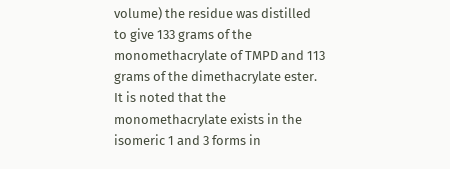volume) the residue was distilled to give 133 grams of the monomethacrylate of TMPD and 113 grams of the dimethacrylate ester. It is noted that the monomethacrylate exists in the isomeric 1 and 3 forms in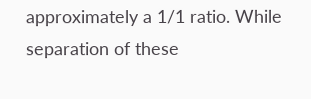approximately a 1/1 ratio. While separation of these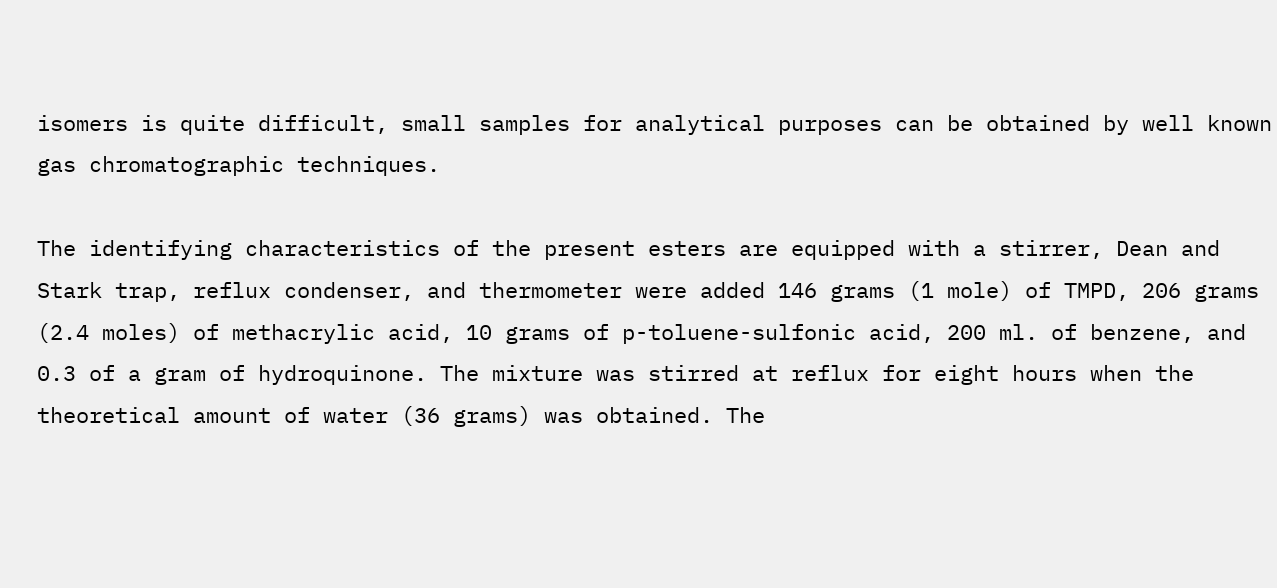isomers is quite difficult, small samples for analytical purposes can be obtained by well known gas chromatographic techniques.

The identifying characteristics of the present esters are equipped with a stirrer, Dean and Stark trap, reflux condenser, and thermometer were added 146 grams (1 mole) of TMPD, 206 grams (2.4 moles) of methacrylic acid, 10 grams of p-toluene-sulfonic acid, 200 ml. of benzene, and 0.3 of a gram of hydroquinone. The mixture was stirred at reflux for eight hours when the theoretical amount of water (36 grams) was obtained. The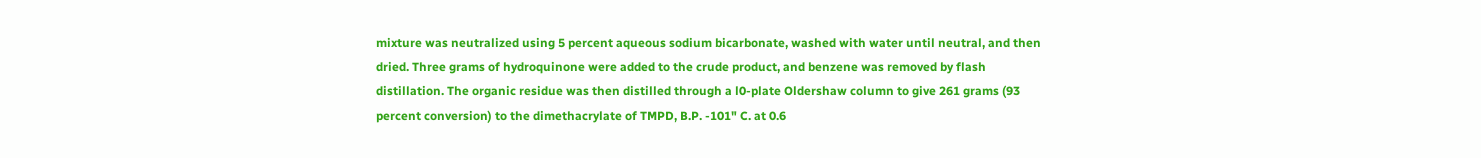mixture was neutralized using 5 percent aqueous sodium bicarbonate, washed with water until neutral, and then dried. Three grams of hydroquinone were added to the crude product, and benzene was removed by flash distillation. The organic residue was then distilled through a l0-plate Oldershaw column to give 261 grams (93 percent conversion) to the dimethacrylate of TMPD, B.P. -101" C. at 0.6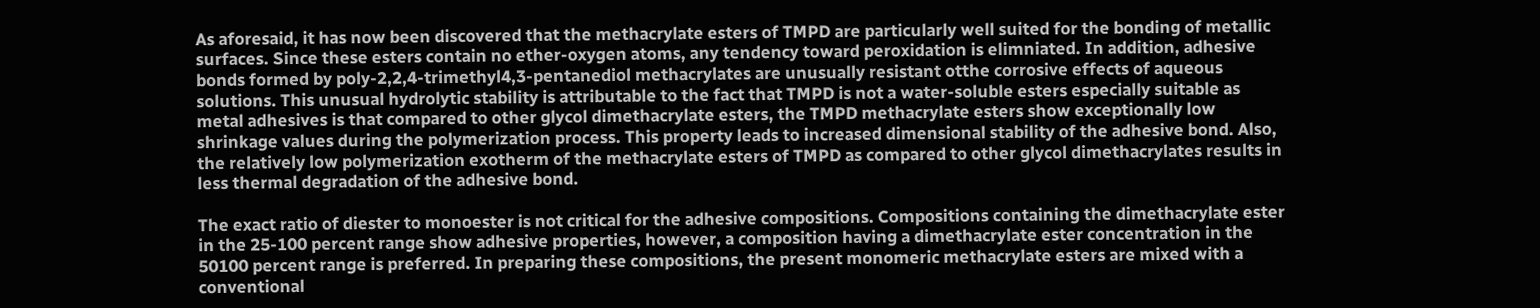As aforesaid, it has now been discovered that the methacrylate esters of TMPD are particularly well suited for the bonding of metallic surfaces. Since these esters contain no ether-oxygen atoms, any tendency toward peroxidation is elimniated. In addition, adhesive bonds formed by poly-2,2,4-trimethyl4,3-pentanediol methacrylates are unusually resistant otthe corrosive effects of aqueous solutions. This unusual hydrolytic stability is attributable to the fact that TMPD is not a water-soluble esters especially suitable as metal adhesives is that compared to other glycol dimethacrylate esters, the TMPD methacrylate esters show exceptionally low shrinkage values during the polymerization process. This property leads to increased dimensional stability of the adhesive bond. Also, the relatively low polymerization exotherm of the methacrylate esters of TMPD as compared to other glycol dimethacrylates results in less thermal degradation of the adhesive bond.

The exact ratio of diester to monoester is not critical for the adhesive compositions. Compositions containing the dimethacrylate ester in the 25-100 percent range show adhesive properties, however, a composition having a dimethacrylate ester concentration in the 50100 percent range is preferred. In preparing these compositions, the present monomeric methacrylate esters are mixed with a conventional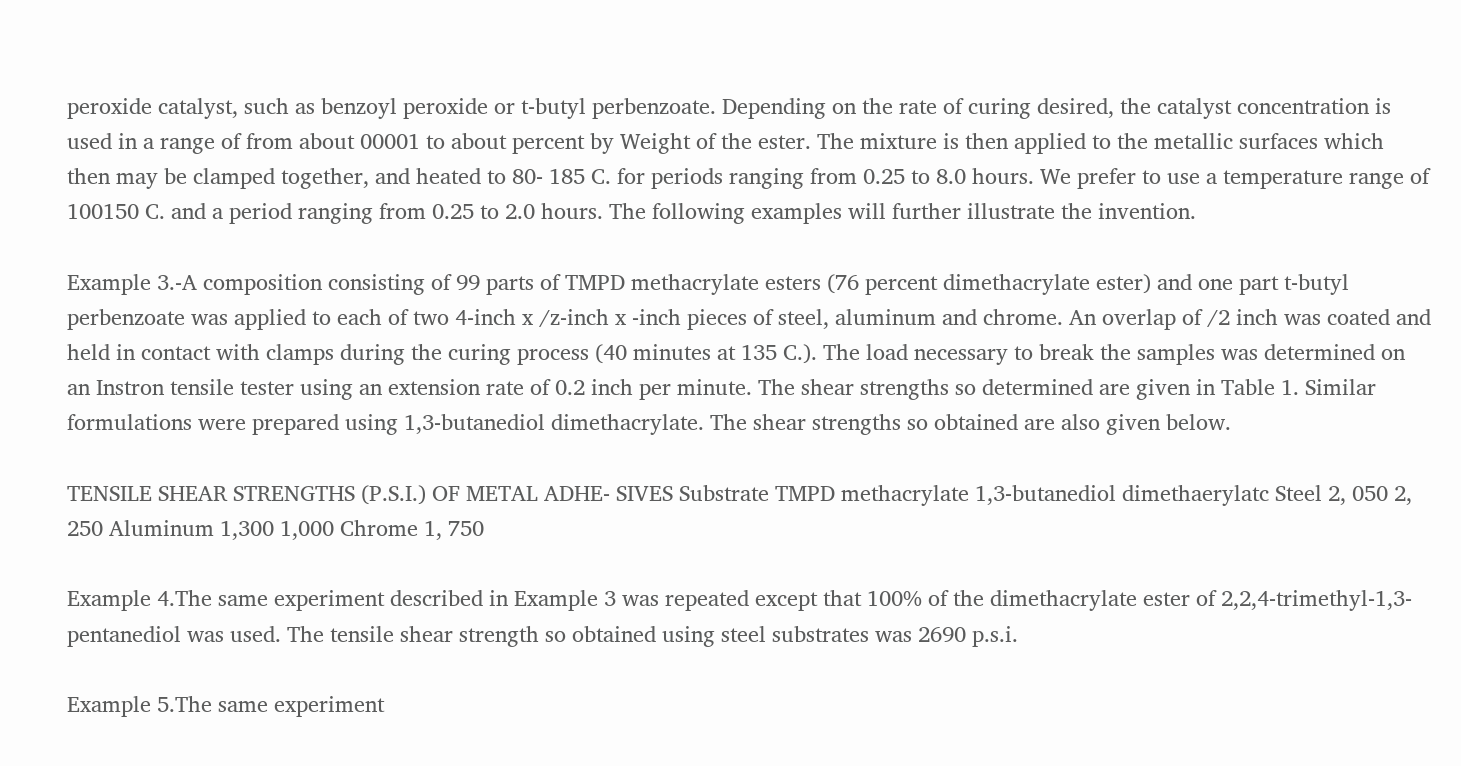peroxide catalyst, such as benzoyl peroxide or t-butyl perbenzoate. Depending on the rate of curing desired, the catalyst concentration is used in a range of from about 00001 to about percent by Weight of the ester. The mixture is then applied to the metallic surfaces which then may be clamped together, and heated to 80- 185 C. for periods ranging from 0.25 to 8.0 hours. We prefer to use a temperature range of 100150 C. and a period ranging from 0.25 to 2.0 hours. The following examples will further illustrate the invention.

Example 3.-A composition consisting of 99 parts of TMPD methacrylate esters (76 percent dimethacrylate ester) and one part t-butyl perbenzoate was applied to each of two 4-inch x /z-inch x -inch pieces of steel, aluminum and chrome. An overlap of /2 inch was coated and held in contact with clamps during the curing process (40 minutes at 135 C.). The load necessary to break the samples was determined on an Instron tensile tester using an extension rate of 0.2 inch per minute. The shear strengths so determined are given in Table 1. Similar formulations were prepared using 1,3-butanediol dimethacrylate. The shear strengths so obtained are also given below.

TENSILE SHEAR STRENGTHS (P.S.I.) OF METAL ADHE- SIVES Substrate TMPD methacrylate 1,3-butanediol dimethaerylatc Steel 2, 050 2, 250 Aluminum 1,300 1,000 Chrome 1, 750

Example 4.The same experiment described in Example 3 was repeated except that 100% of the dimethacrylate ester of 2,2,4-trimethyl-1,3-pentanediol was used. The tensile shear strength so obtained using steel substrates was 2690 p.s.i.

Example 5.The same experiment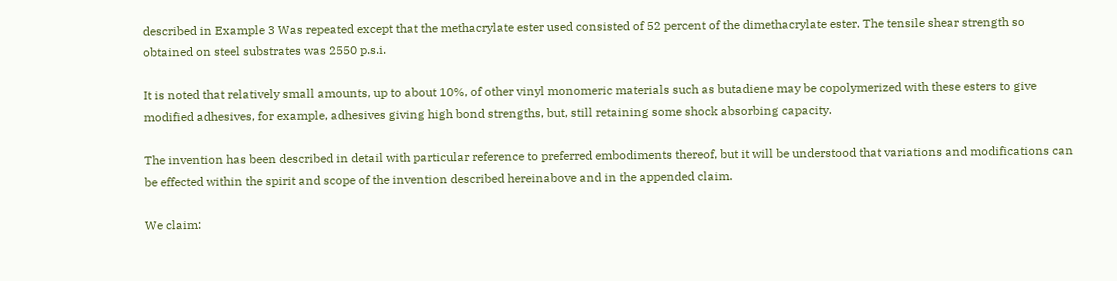described in Example 3 Was repeated except that the methacrylate ester used consisted of 52 percent of the dimethacrylate ester. The tensile shear strength so obtained on steel substrates was 2550 p.s.i.

It is noted that relatively small amounts, up to about 10%, of other vinyl monomeric materials such as butadiene may be copolymerized with these esters to give modified adhesives, for example, adhesives giving high bond strengths, but, still retaining some shock absorbing capacity.

The invention has been described in detail with particular reference to preferred embodiments thereof, but it will be understood that variations and modifications can be effected within the spirit and scope of the invention described hereinabove and in the appended claim.

We claim: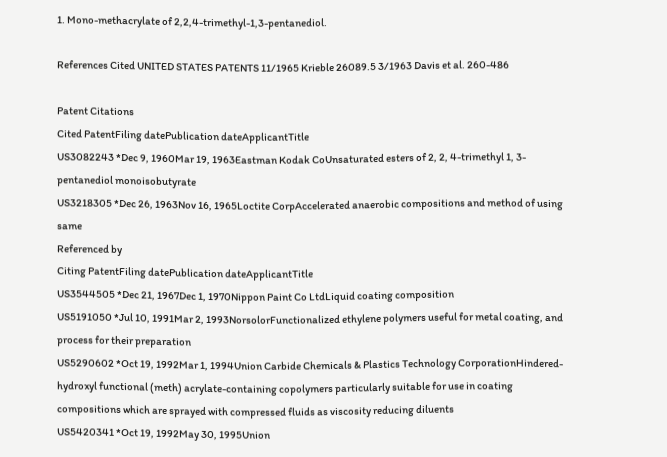1. Mono-methacrylate of 2,2,4-trimethyl-1,3-pentanediol.

References Cited UNITED STATES PATENTS 11/1965 Krieble 26089.5 3/1963 Davis et al. 260-486

Patent Citations
Cited PatentFiling datePublication dateApplicantTitle
US3082243 *Dec 9, 1960Mar 19, 1963Eastman Kodak CoUnsaturated esters of 2, 2, 4-trimethyl 1, 3-pentanediol monoisobutyrate
US3218305 *Dec 26, 1963Nov 16, 1965Loctite CorpAccelerated anaerobic compositions and method of using same
Referenced by
Citing PatentFiling datePublication dateApplicantTitle
US3544505 *Dec 21, 1967Dec 1, 1970Nippon Paint Co LtdLiquid coating composition
US5191050 *Jul 10, 1991Mar 2, 1993NorsolorFunctionalized ethylene polymers useful for metal coating, and process for their preparation
US5290602 *Oct 19, 1992Mar 1, 1994Union Carbide Chemicals & Plastics Technology CorporationHindered-hydroxyl functional (meth) acrylate-containing copolymers particularly suitable for use in coating compositions which are sprayed with compressed fluids as viscosity reducing diluents
US5420341 *Oct 19, 1992May 30, 1995Union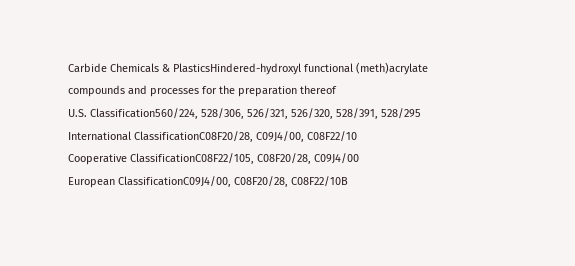Carbide Chemicals & PlasticsHindered-hydroxyl functional (meth)acrylate compounds and processes for the preparation thereof
U.S. Classification560/224, 528/306, 526/321, 526/320, 528/391, 528/295
International ClassificationC08F20/28, C09J4/00, C08F22/10
Cooperative ClassificationC08F22/105, C08F20/28, C09J4/00
European ClassificationC09J4/00, C08F20/28, C08F22/10B